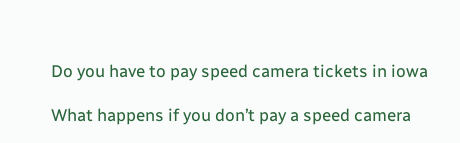Do you have to pay speed camera tickets in iowa

What happens if you don’t pay a speed camera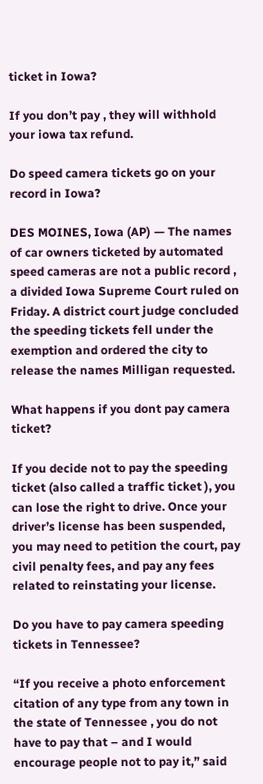ticket in Iowa?

If you don’t pay , they will withhold your iowa tax refund.

Do speed camera tickets go on your record in Iowa?

DES MOINES, Iowa (AP) — The names of car owners ticketed by automated speed cameras are not a public record , a divided Iowa Supreme Court ruled on Friday. A district court judge concluded the speeding tickets fell under the exemption and ordered the city to release the names Milligan requested.

What happens if you dont pay camera ticket?

If you decide not to pay the speeding ticket (also called a traffic ticket ), you can lose the right to drive. Once your driver’s license has been suspended, you may need to petition the court, pay civil penalty fees, and pay any fees related to reinstating your license.

Do you have to pay camera speeding tickets in Tennessee?

“If you receive a photo enforcement citation of any type from any town in the state of Tennessee , you do not have to pay that – and I would encourage people not to pay it,” said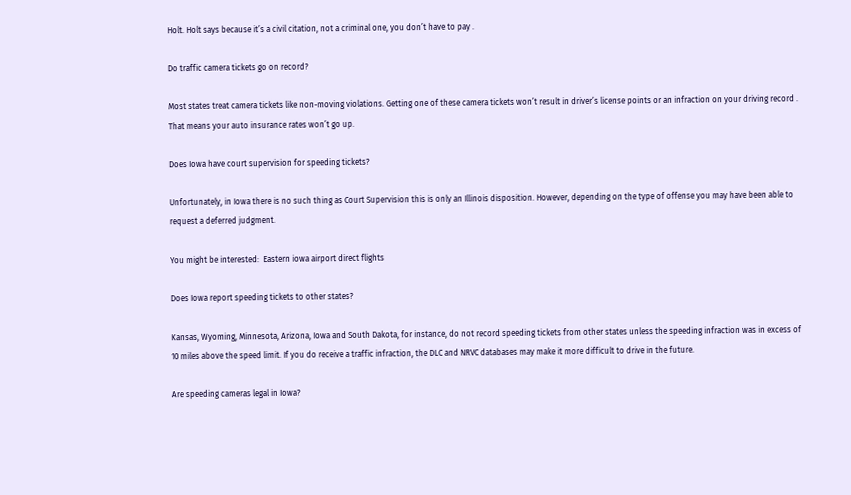Holt. Holt says because it’s a civil citation, not a criminal one, you don’t have to pay .

Do traffic camera tickets go on record?

Most states treat camera tickets like non-moving violations. Getting one of these camera tickets won’t result in driver’s license points or an infraction on your driving record . That means your auto insurance rates won’t go up.

Does Iowa have court supervision for speeding tickets?

Unfortunately, in Iowa there is no such thing as Court Supervision this is only an Illinois disposition. However, depending on the type of offense you may have been able to request a deferred judgment.

You might be interested:  Eastern iowa airport direct flights

Does Iowa report speeding tickets to other states?

Kansas, Wyoming, Minnesota, Arizona, Iowa and South Dakota, for instance, do not record speeding tickets from other states unless the speeding infraction was in excess of 10 miles above the speed limit. If you do receive a traffic infraction, the DLC and NRVC databases may make it more difficult to drive in the future.

Are speeding cameras legal in Iowa?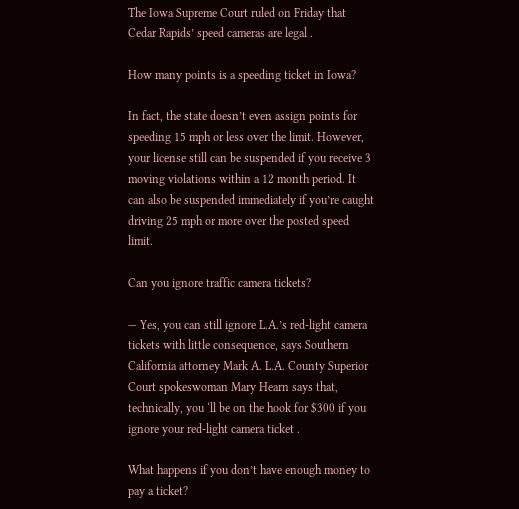The Iowa Supreme Court ruled on Friday that Cedar Rapids’ speed cameras are legal .

How many points is a speeding ticket in Iowa?

In fact, the state doesn’t even assign points for speeding 15 mph or less over the limit. However, your license still can be suspended if you receive 3 moving violations within a 12 month period. It can also be suspended immediately if you’re caught driving 25 mph or more over the posted speed limit.

Can you ignore traffic camera tickets?

— Yes, you can still ignore L.A.’s red-light camera tickets with little consequence, says Southern California attorney Mark A. L.A. County Superior Court spokeswoman Mary Hearn says that, technically, you ‘ll be on the hook for $300 if you ignore your red-light camera ticket .

What happens if you don’t have enough money to pay a ticket?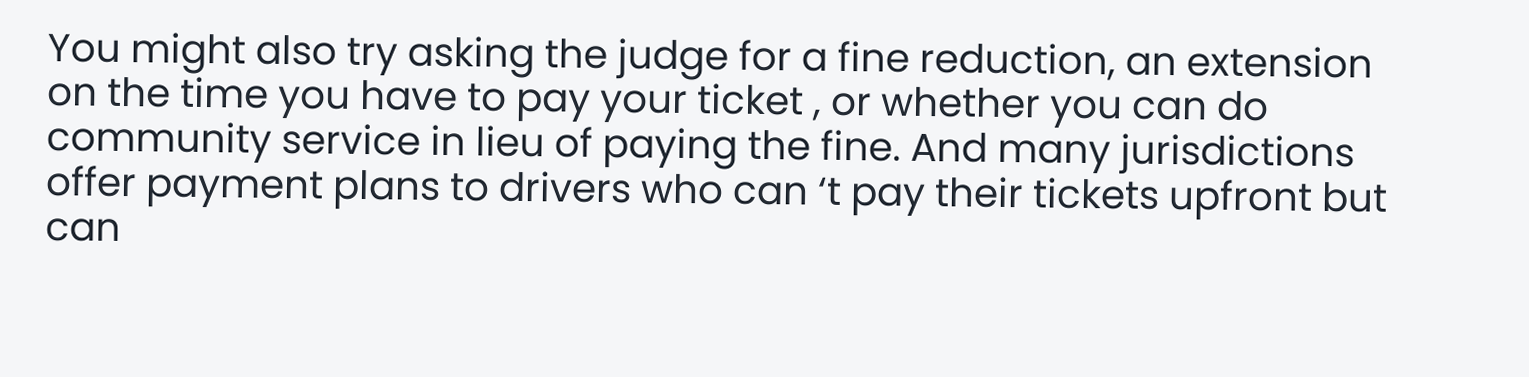You might also try asking the judge for a fine reduction, an extension on the time you have to pay your ticket , or whether you can do community service in lieu of paying the fine. And many jurisdictions offer payment plans to drivers who can ‘t pay their tickets upfront but can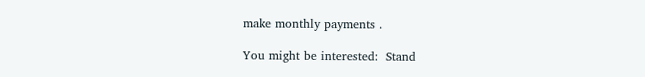make monthly payments .

You might be interested:  Stand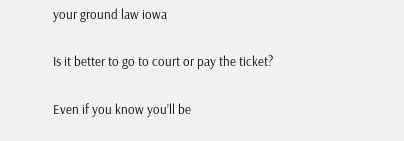your ground law iowa

Is it better to go to court or pay the ticket?

Even if you know you’ll be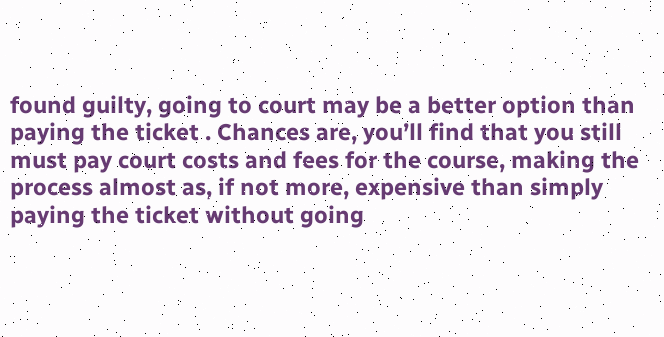found guilty, going to court may be a better option than paying the ticket . Chances are, you’ll find that you still must pay court costs and fees for the course, making the process almost as, if not more, expensive than simply paying the ticket without going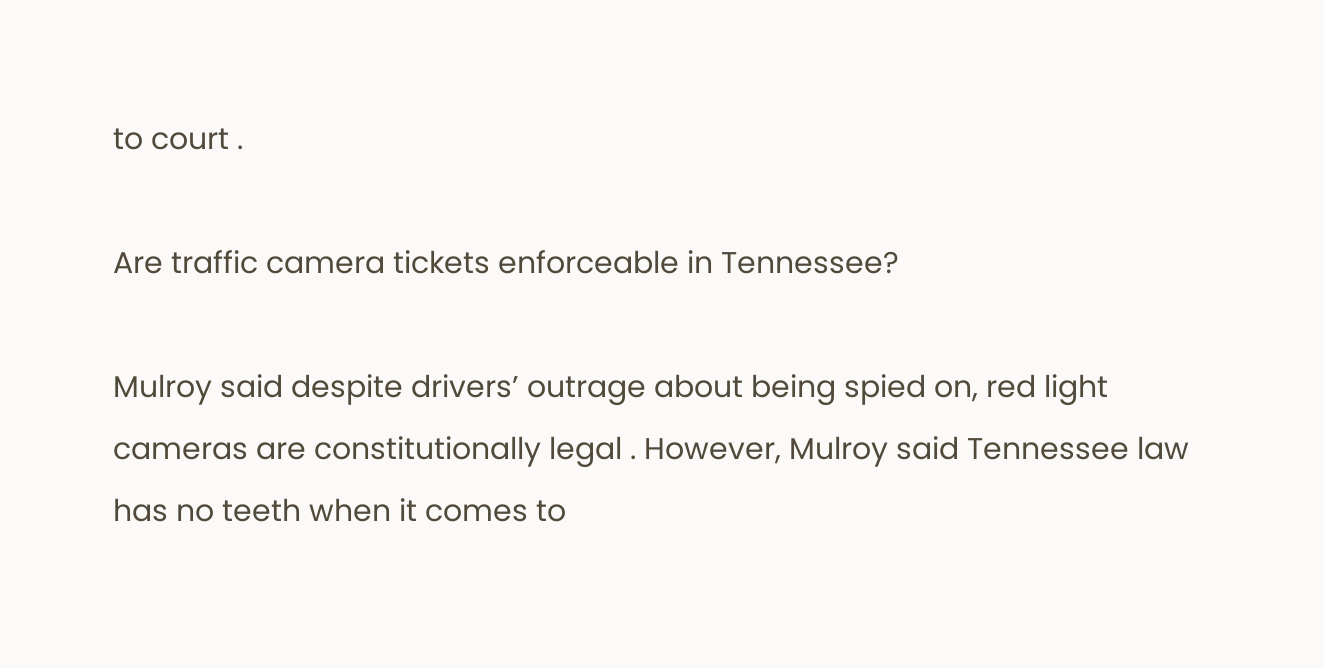to court .

Are traffic camera tickets enforceable in Tennessee?

Mulroy said despite drivers’ outrage about being spied on, red light cameras are constitutionally legal . However, Mulroy said Tennessee law has no teeth when it comes to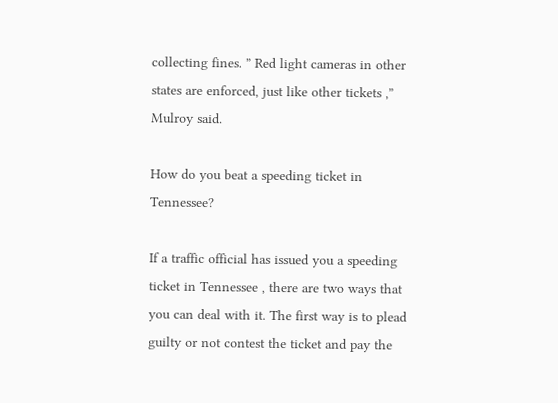collecting fines. ” Red light cameras in other states are enforced, just like other tickets ,” Mulroy said.

How do you beat a speeding ticket in Tennessee?

If a traffic official has issued you a speeding ticket in Tennessee , there are two ways that you can deal with it. The first way is to plead guilty or not contest the ticket and pay the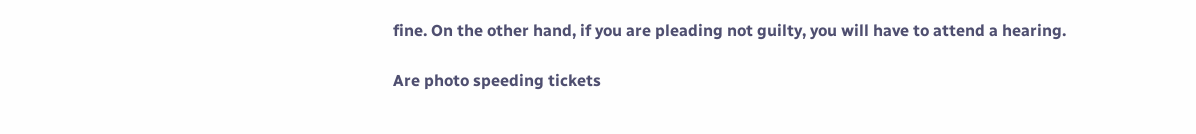fine. On the other hand, if you are pleading not guilty, you will have to attend a hearing.

Are photo speeding tickets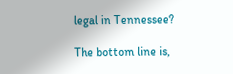legal in Tennessee?

The bottom line is,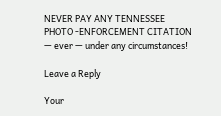NEVER PAY ANY TENNESSEE PHOTO -ENFORCEMENT CITATION — ever — under any circumstances!

Leave a Reply

Your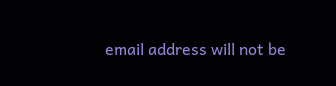email address will not be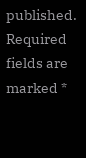published. Required fields are marked *